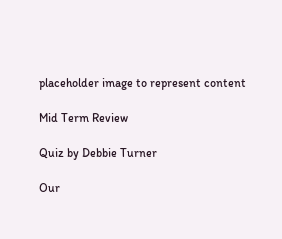placeholder image to represent content

Mid Term Review

Quiz by Debbie Turner

Our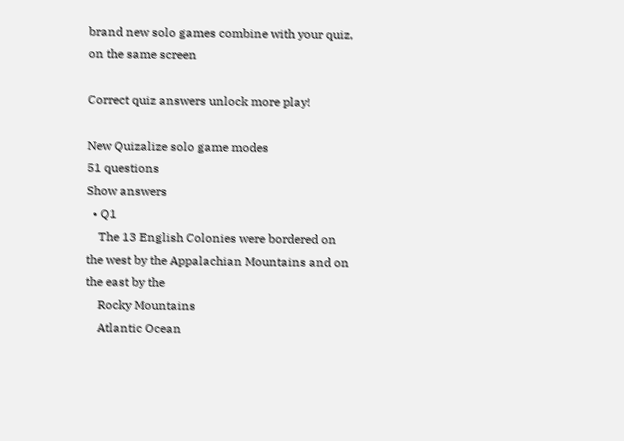brand new solo games combine with your quiz, on the same screen

Correct quiz answers unlock more play!

New Quizalize solo game modes
51 questions
Show answers
  • Q1
    The 13 English Colonies were bordered on the west by the Appalachian Mountains and on the east by the
    Rocky Mountains
    Atlantic Ocean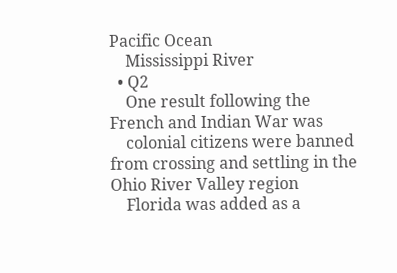Pacific Ocean
    Mississippi River
  • Q2
    One result following the French and Indian War was
    colonial citizens were banned from crossing and settling in the Ohio River Valley region
    Florida was added as a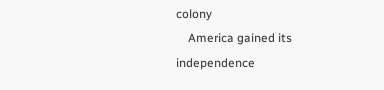colony
    America gained its independence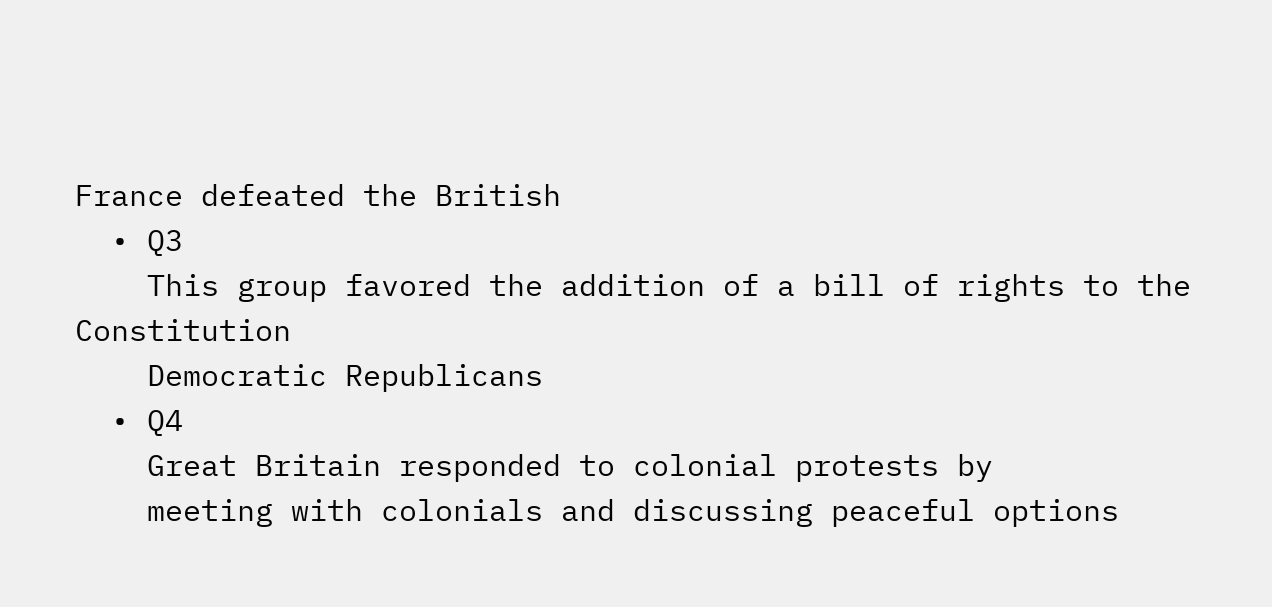France defeated the British
  • Q3
    This group favored the addition of a bill of rights to the Constitution
    Democratic Republicans
  • Q4
    Great Britain responded to colonial protests by
    meeting with colonials and discussing peaceful options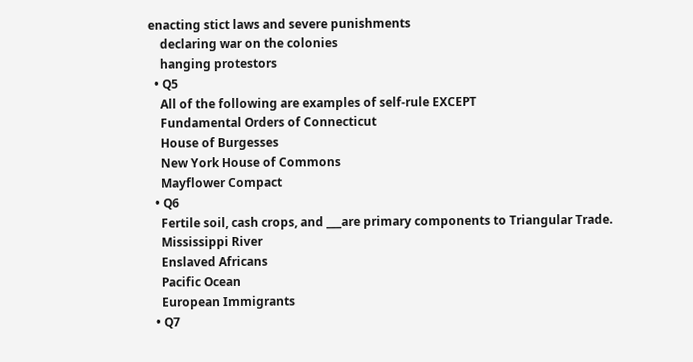enacting stict laws and severe punishments
    declaring war on the colonies
    hanging protestors
  • Q5
    All of the following are examples of self-rule EXCEPT
    Fundamental Orders of Connecticut
    House of Burgesses
    New York House of Commons
    Mayflower Compact
  • Q6
    Fertile soil, cash crops, and ___are primary components to Triangular Trade.
    Mississippi River
    Enslaved Africans
    Pacific Ocean
    European Immigrants
  • Q7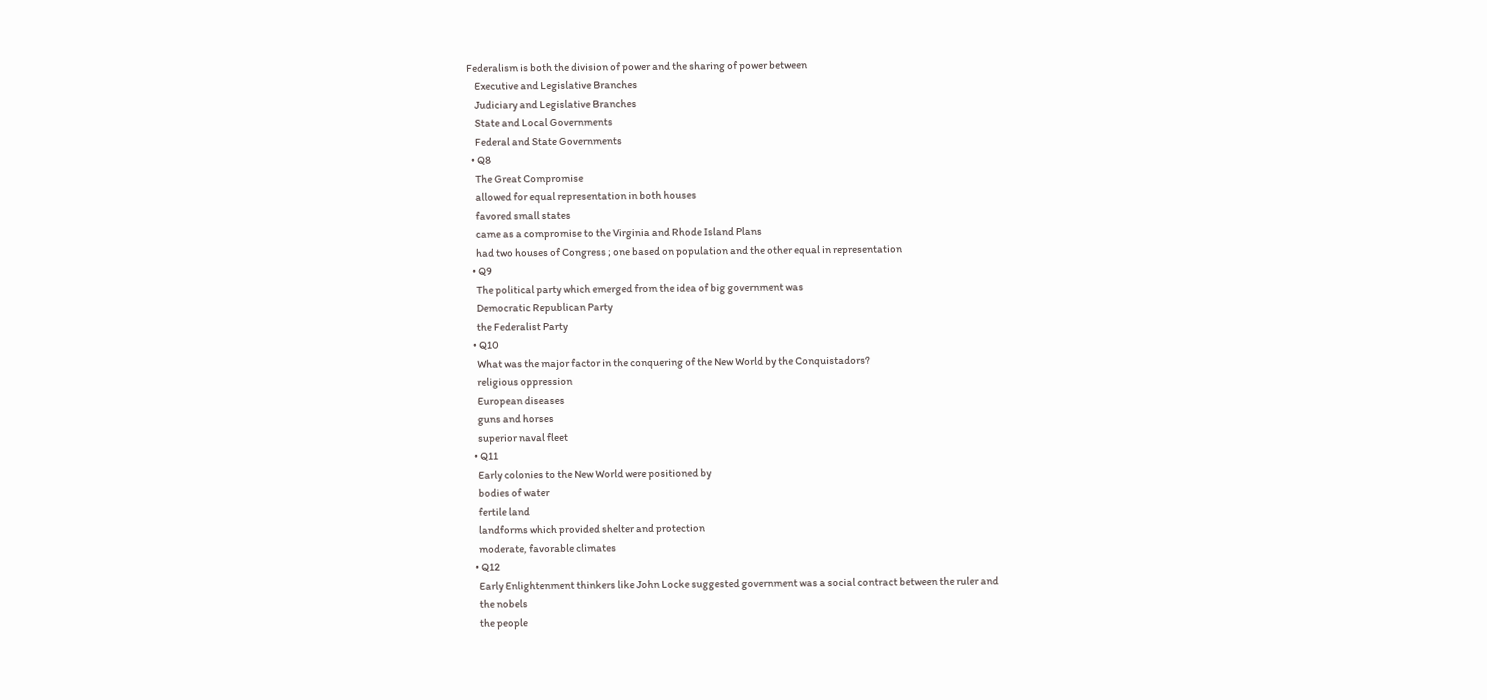Federalism is both the division of power and the sharing of power between
    Executive and Legislative Branches
    Judiciary and Legislative Branches
    State and Local Governments
    Federal and State Governments
  • Q8
    The Great Compromise
    allowed for equal representation in both houses
    favored small states
    came as a compromise to the Virginia and Rhode Island Plans
    had two houses of Congress ; one based on population and the other equal in representation
  • Q9
    The political party which emerged from the idea of big government was
    Democratic Republican Party
    the Federalist Party
  • Q10
    What was the major factor in the conquering of the New World by the Conquistadors?
    religious oppression
    European diseases
    guns and horses
    superior naval fleet
  • Q11
    Early colonies to the New World were positioned by
    bodies of water
    fertile land
    landforms which provided shelter and protection
    moderate, favorable climates
  • Q12
    Early Enlightenment thinkers like John Locke suggested government was a social contract between the ruler and
    the nobels
    the people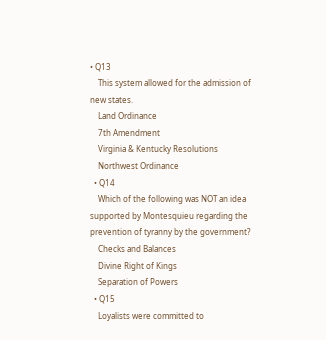• Q13
    This system allowed for the admission of new states.
    Land Ordinance
    7th Amendment
    Virginia & Kentucky Resolutions
    Northwest Ordinance
  • Q14
    Which of the following was NOT an idea supported by Montesquieu regarding the prevention of tyranny by the government?
    Checks and Balances
    Divine Right of Kings
    Separation of Powers
  • Q15
    Loyalists were committed to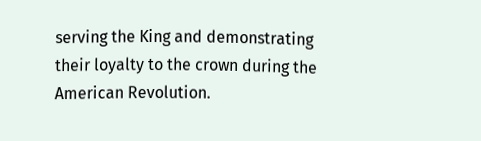serving the King and demonstrating their loyalty to the crown during the American Revolution.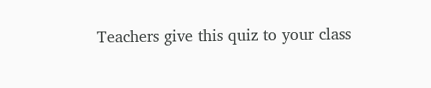Teachers give this quiz to your class